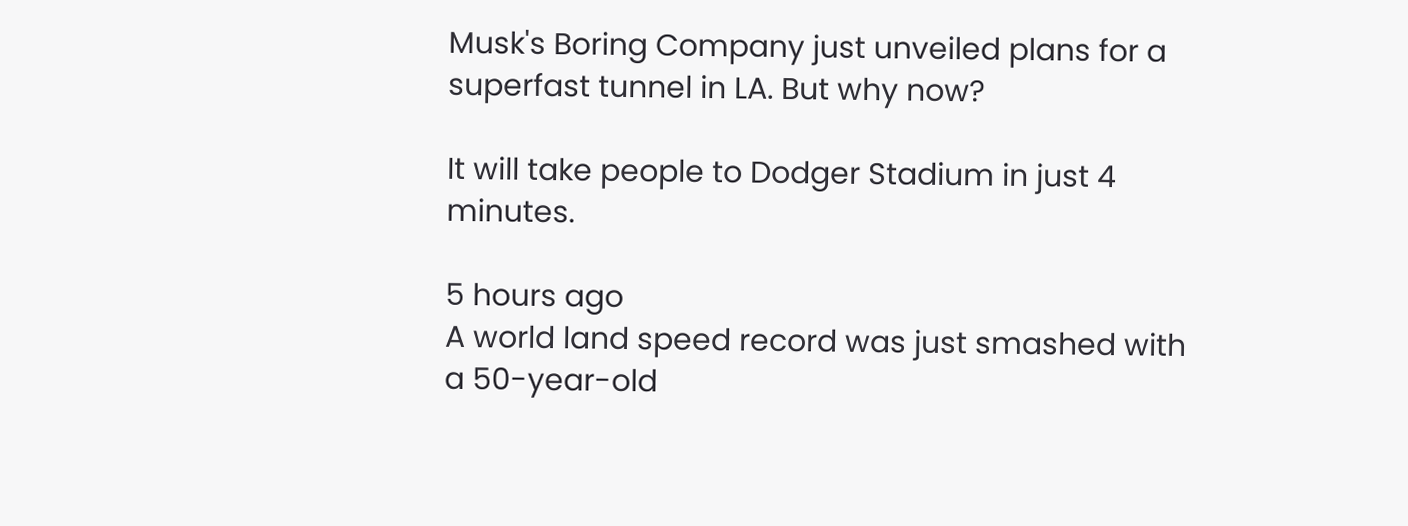Musk's Boring Company just unveiled plans for a superfast tunnel in LA. But why now?

It will take people to Dodger Stadium in just 4 minutes.

5 hours ago
A world land speed record was just smashed with a 50-year-old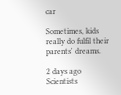car

Sometimes, kids really do fulfil their parents' dreams.

2 days ago
Scientists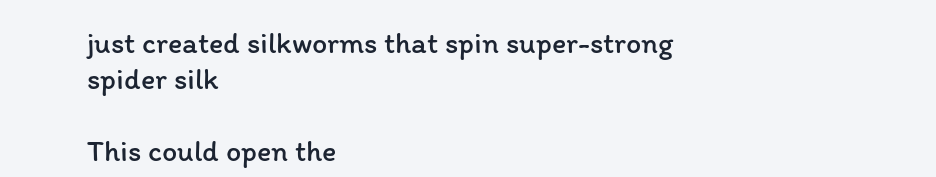just created silkworms that spin super-strong spider silk

This could open the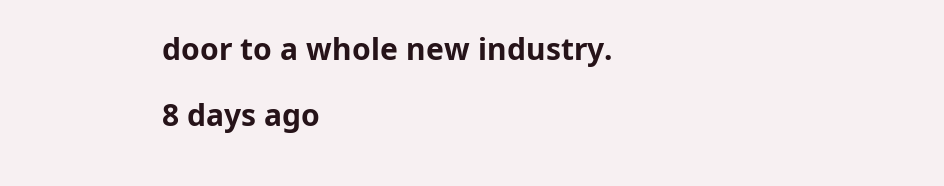door to a whole new industry.

8 days ago